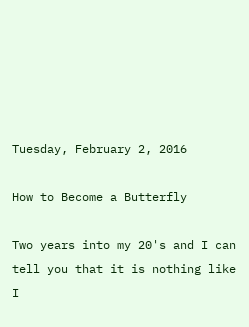Tuesday, February 2, 2016

How to Become a Butterfly

Two years into my 20's and I can tell you that it is nothing like I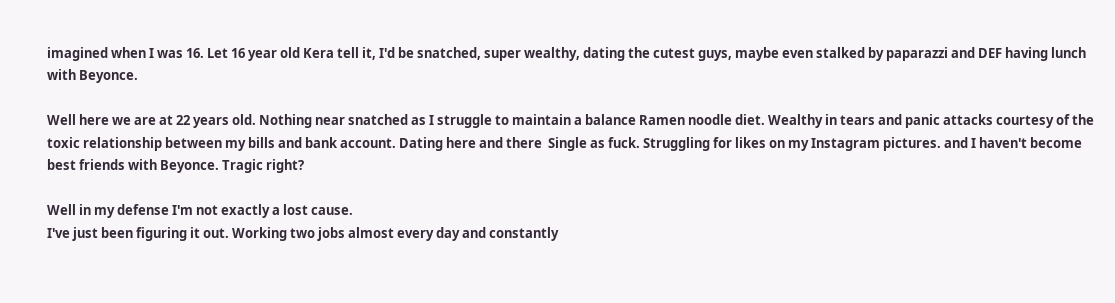imagined when I was 16. Let 16 year old Kera tell it, I'd be snatched, super wealthy, dating the cutest guys, maybe even stalked by paparazzi and DEF having lunch with Beyonce.

Well here we are at 22 years old. Nothing near snatched as I struggle to maintain a balance Ramen noodle diet. Wealthy in tears and panic attacks courtesy of the toxic relationship between my bills and bank account. Dating here and there  Single as fuck. Struggling for likes on my Instagram pictures. and I haven't become best friends with Beyonce. Tragic right?

Well in my defense I'm not exactly a lost cause.
I've just been figuring it out. Working two jobs almost every day and constantly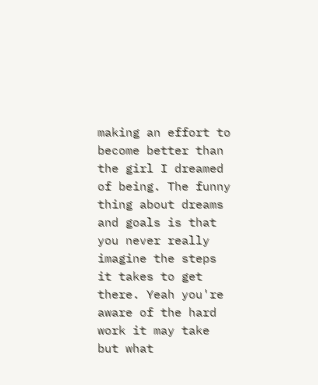making an effort to become better than the girl I dreamed of being. The funny thing about dreams and goals is that you never really imagine the steps it takes to get there. Yeah you're aware of the hard work it may take but what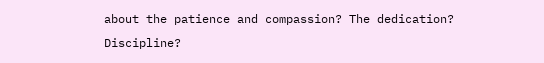about the patience and compassion? The dedication? Discipline?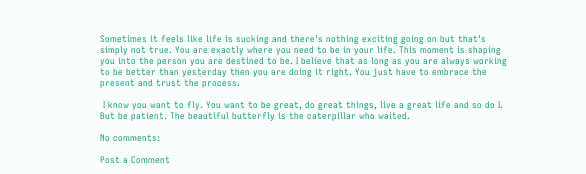Sometimes it feels like life is sucking and there's nothing exciting going on but that's simply not true. You are exactly where you need to be in your life. This moment is shaping you into the person you are destined to be. I believe that as long as you are always working to be better than yesterday then you are doing it right. You just have to embrace the present and trust the process.

 I know you want to fly. You want to be great, do great things, live a great life and so do I. But be patient. The beautiful butterfly is the caterpillar who waited.

No comments:

Post a Comment